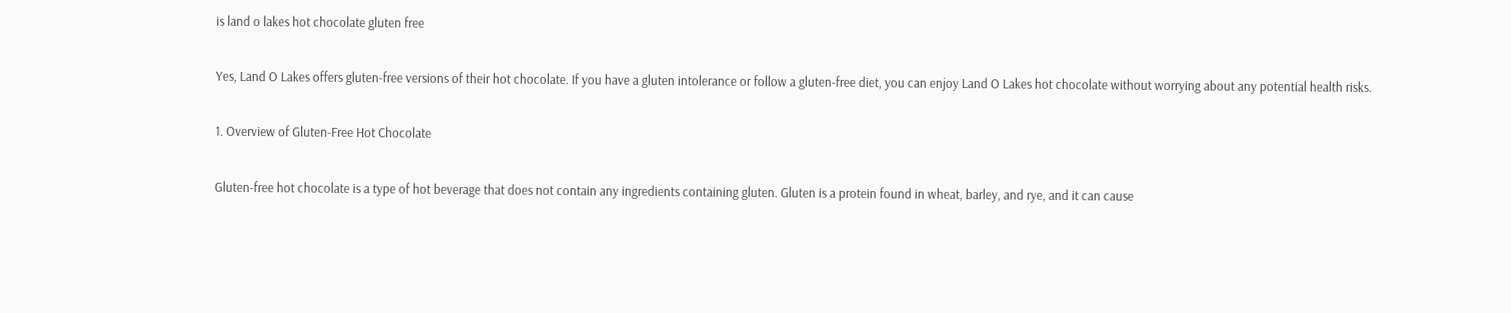is land o lakes hot chocolate gluten free

Yes, Land O Lakes offers gluten-free versions of their hot chocolate. If you have a gluten intolerance or follow a gluten-free diet, you can enjoy Land O Lakes hot chocolate without worrying about any potential health risks.

1. Overview of Gluten-Free Hot Chocolate

Gluten-free hot chocolate is a type of hot beverage that does not contain any ingredients containing gluten. Gluten is a protein found in wheat, barley, and rye, and it can cause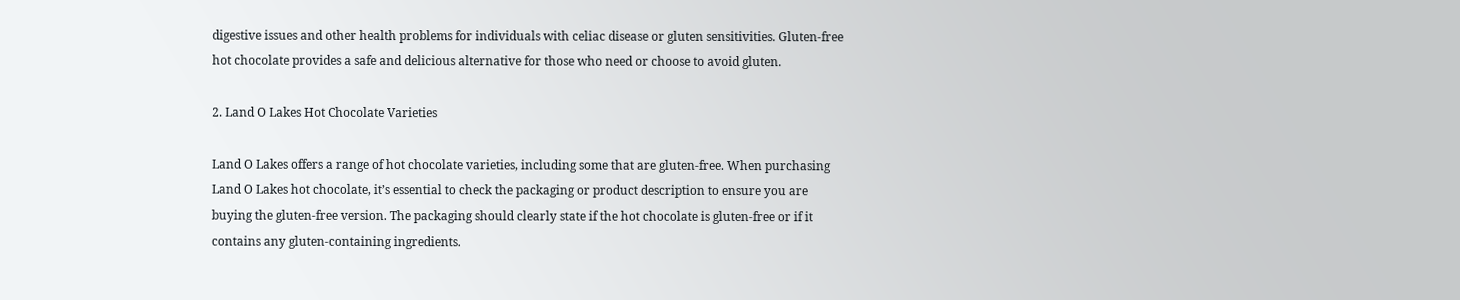digestive issues and other health problems for individuals with celiac disease or gluten sensitivities. Gluten-free hot chocolate provides a safe and delicious alternative for those who need or choose to avoid gluten.

2. Land O Lakes Hot Chocolate Varieties

Land O Lakes offers a range of hot chocolate varieties, including some that are gluten-free. When purchasing Land O Lakes hot chocolate, it’s essential to check the packaging or product description to ensure you are buying the gluten-free version. The packaging should clearly state if the hot chocolate is gluten-free or if it contains any gluten-containing ingredients.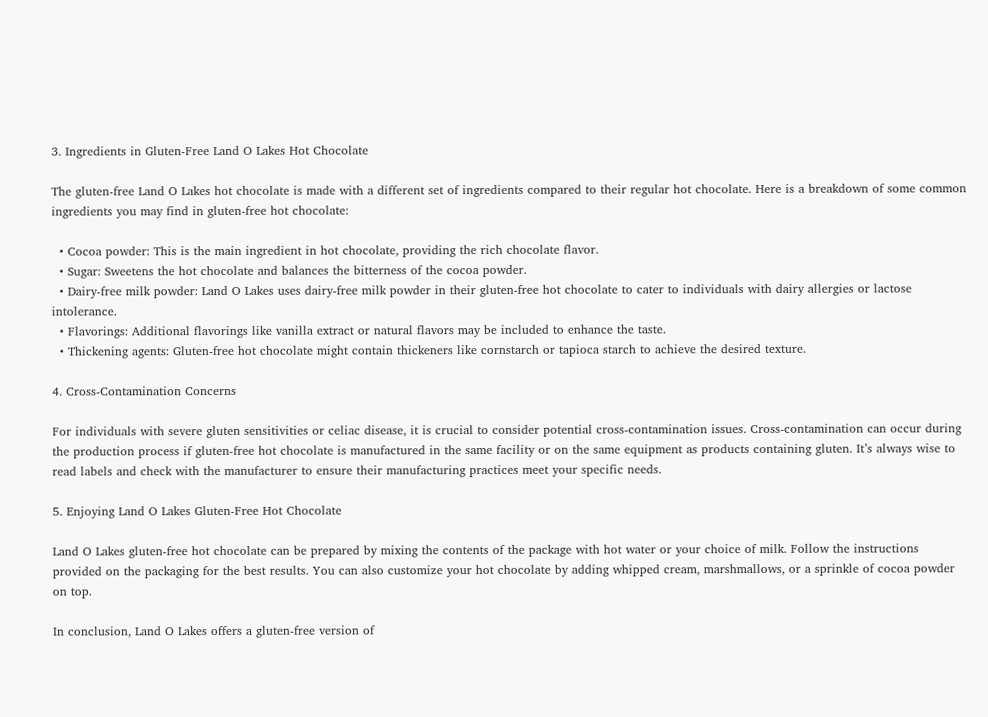3. Ingredients in Gluten-Free Land O Lakes Hot Chocolate

The gluten-free Land O Lakes hot chocolate is made with a different set of ingredients compared to their regular hot chocolate. Here is a breakdown of some common ingredients you may find in gluten-free hot chocolate:

  • Cocoa powder: This is the main ingredient in hot chocolate, providing the rich chocolate flavor.
  • Sugar: Sweetens the hot chocolate and balances the bitterness of the cocoa powder.
  • Dairy-free milk powder: Land O Lakes uses dairy-free milk powder in their gluten-free hot chocolate to cater to individuals with dairy allergies or lactose intolerance.
  • Flavorings: Additional flavorings like vanilla extract or natural flavors may be included to enhance the taste.
  • Thickening agents: Gluten-free hot chocolate might contain thickeners like cornstarch or tapioca starch to achieve the desired texture.

4. Cross-Contamination Concerns

For individuals with severe gluten sensitivities or celiac disease, it is crucial to consider potential cross-contamination issues. Cross-contamination can occur during the production process if gluten-free hot chocolate is manufactured in the same facility or on the same equipment as products containing gluten. It’s always wise to read labels and check with the manufacturer to ensure their manufacturing practices meet your specific needs.

5. Enjoying Land O Lakes Gluten-Free Hot Chocolate

Land O Lakes gluten-free hot chocolate can be prepared by mixing the contents of the package with hot water or your choice of milk. Follow the instructions provided on the packaging for the best results. You can also customize your hot chocolate by adding whipped cream, marshmallows, or a sprinkle of cocoa powder on top.

In conclusion, Land O Lakes offers a gluten-free version of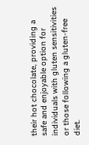their hot chocolate, providing a safe and enjoyable option for individuals with gluten sensitivities or those following a gluten-free diet.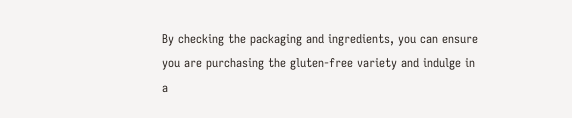By checking the packaging and ingredients, you can ensure you are purchasing the gluten-free variety and indulge in a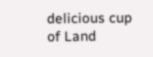delicious cup of Land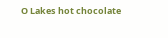O Lakes hot chocolate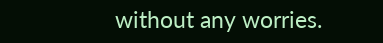without any worries.